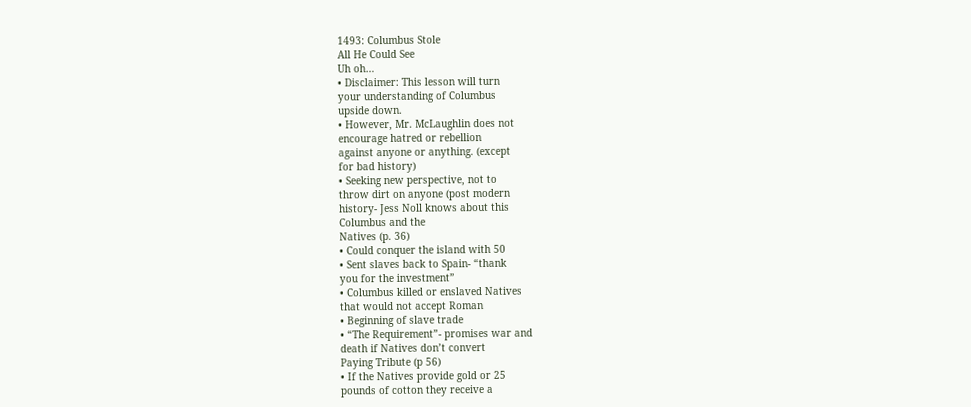1493: Columbus Stole
All He Could See
Uh oh…
• Disclaimer: This lesson will turn
your understanding of Columbus
upside down.
• However, Mr. McLaughlin does not
encourage hatred or rebellion
against anyone or anything. (except
for bad history)
• Seeking new perspective, not to
throw dirt on anyone (post modern
history- Jess Noll knows about this
Columbus and the
Natives (p. 36)
• Could conquer the island with 50
• Sent slaves back to Spain- “thank
you for the investment”
• Columbus killed or enslaved Natives
that would not accept Roman
• Beginning of slave trade
• “The Requirement”- promises war and
death if Natives don’t convert
Paying Tribute (p 56)
• If the Natives provide gold or 25
pounds of cotton they receive a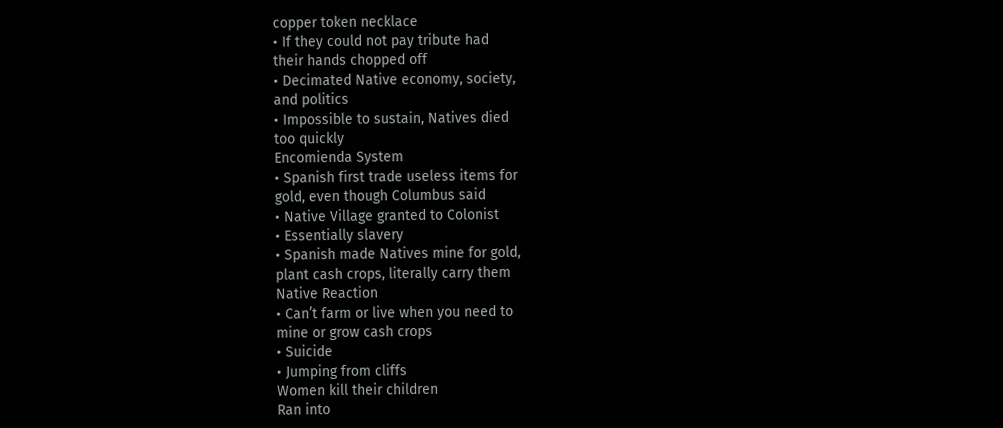copper token necklace
• If they could not pay tribute had
their hands chopped off
• Decimated Native economy, society,
and politics
• Impossible to sustain, Natives died
too quickly
Encomienda System
• Spanish first trade useless items for
gold, even though Columbus said
• Native Village granted to Colonist
• Essentially slavery
• Spanish made Natives mine for gold,
plant cash crops, literally carry them
Native Reaction
• Can’t farm or live when you need to
mine or grow cash crops
• Suicide
• Jumping from cliffs
Women kill their children
Ran into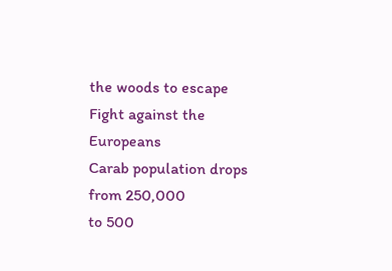the woods to escape
Fight against the Europeans
Carab population drops from 250,000
to 500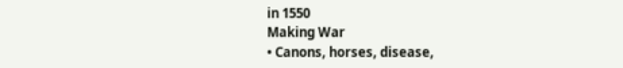in 1550
Making War
• Canons, horses, disease,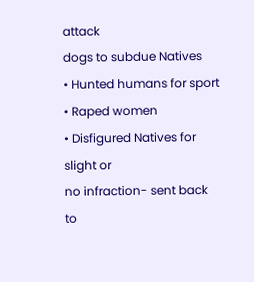attack
dogs to subdue Natives
• Hunted humans for sport
• Raped women
• Disfigured Natives for slight or
no infraction- sent back to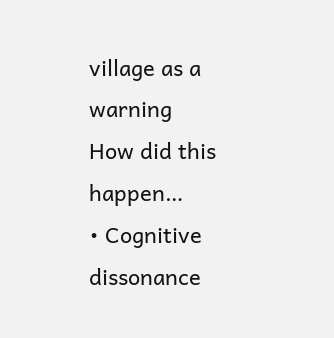village as a warning
How did this happen…
• Cognitive dissonance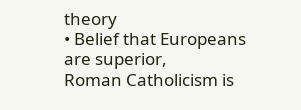theory
• Belief that Europeans are superior,
Roman Catholicism is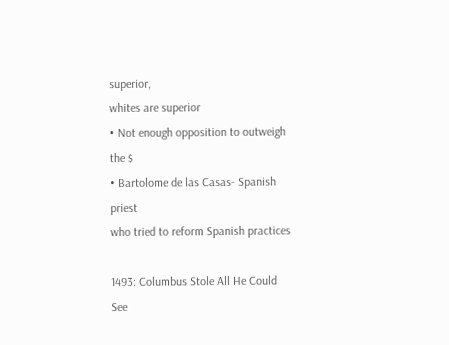superior,
whites are superior
• Not enough opposition to outweigh
the $
• Bartolome de las Casas- Spanish priest
who tried to reform Spanish practices

1493: Columbus Stole All He Could See